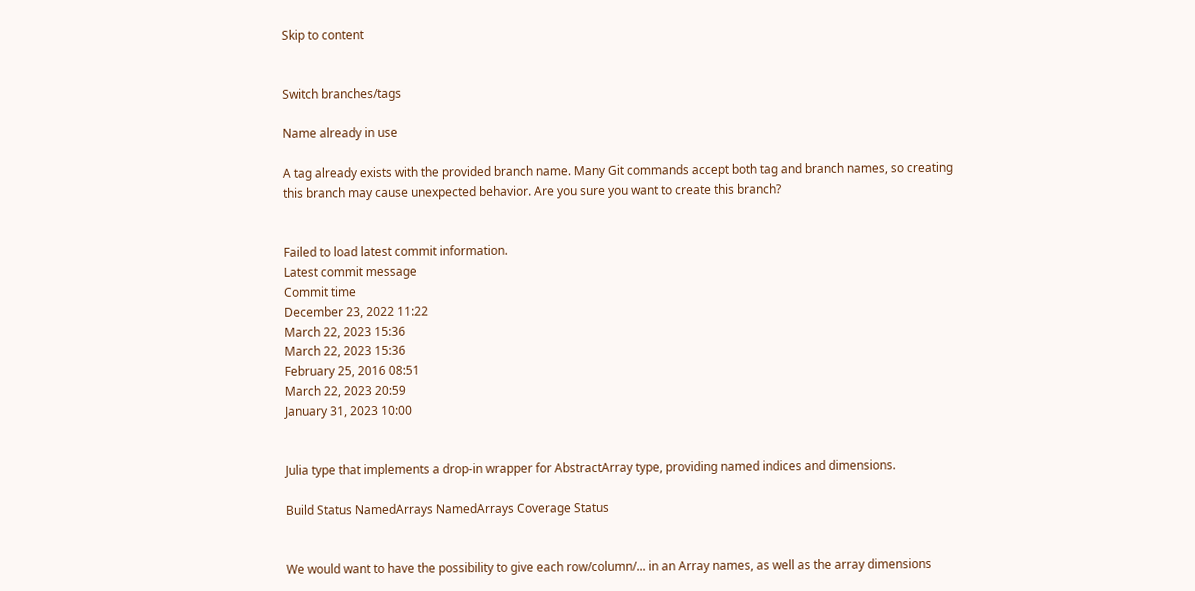Skip to content


Switch branches/tags

Name already in use

A tag already exists with the provided branch name. Many Git commands accept both tag and branch names, so creating this branch may cause unexpected behavior. Are you sure you want to create this branch?


Failed to load latest commit information.
Latest commit message
Commit time
December 23, 2022 11:22
March 22, 2023 15:36
March 22, 2023 15:36
February 25, 2016 08:51
March 22, 2023 20:59
January 31, 2023 10:00


Julia type that implements a drop-in wrapper for AbstractArray type, providing named indices and dimensions.

Build Status NamedArrays NamedArrays Coverage Status


We would want to have the possibility to give each row/column/... in an Array names, as well as the array dimensions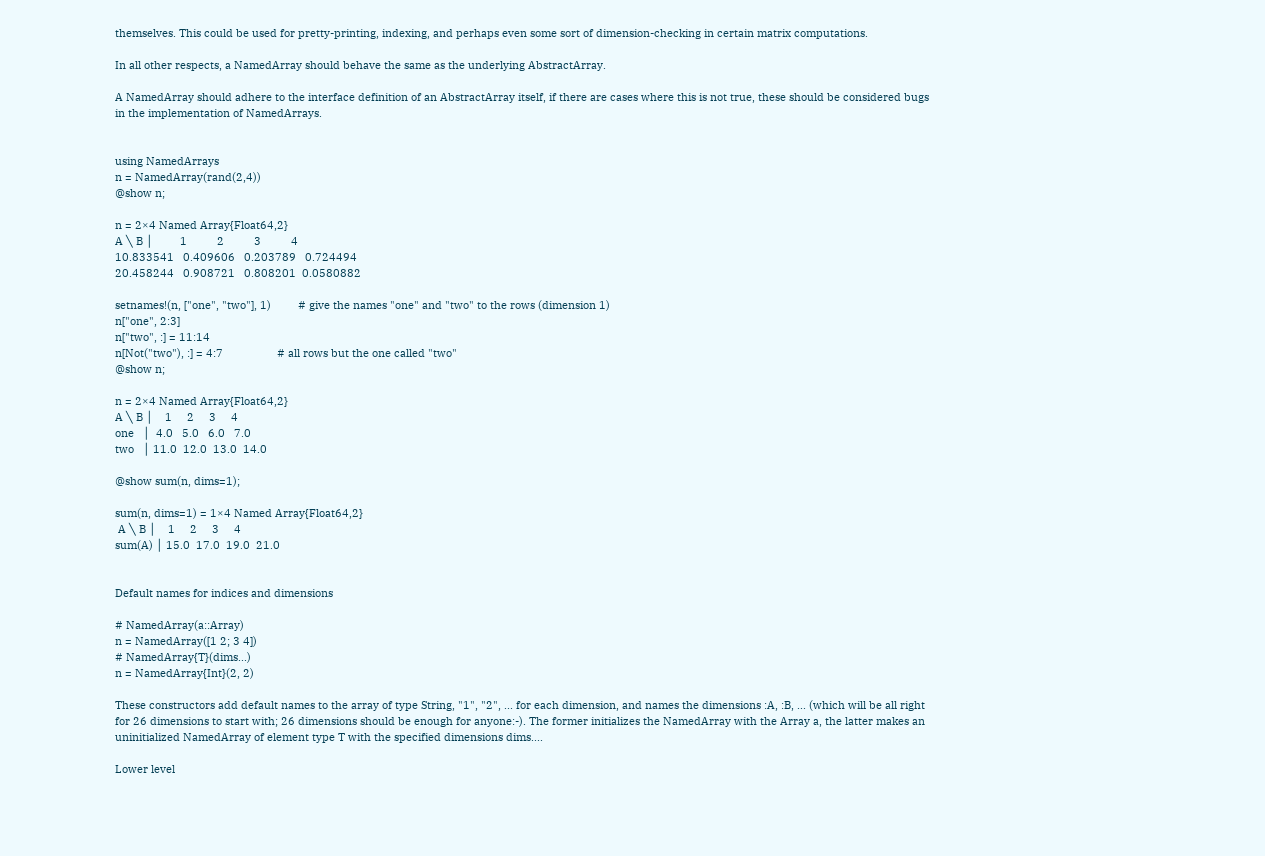themselves. This could be used for pretty-printing, indexing, and perhaps even some sort of dimension-checking in certain matrix computations.

In all other respects, a NamedArray should behave the same as the underlying AbstractArray.

A NamedArray should adhere to the interface definition of an AbstractArray itself, if there are cases where this is not true, these should be considered bugs in the implementation of NamedArrays.


using NamedArrays
n = NamedArray(rand(2,4))
@show n;

n = 2×4 Named Array{Float64,2}
A ╲ B │         1          2          3          4
10.833541   0.409606   0.203789   0.724494
20.458244   0.908721   0.808201  0.0580882

setnames!(n, ["one", "two"], 1)         # give the names "one" and "two" to the rows (dimension 1)
n["one", 2:3]
n["two", :] = 11:14
n[Not("two"), :] = 4:7                  # all rows but the one called "two"
@show n;

n = 2×4 Named Array{Float64,2}
A ╲ B │    1     2     3     4
one   │  4.0   5.0   6.0   7.0
two   │ 11.0  12.0  13.0  14.0

@show sum(n, dims=1);

sum(n, dims=1) = 1×4 Named Array{Float64,2}
 A ╲ B │    1     2     3     4
sum(A) │ 15.0  17.0  19.0  21.0


Default names for indices and dimensions

# NamedArray(a::Array)
n = NamedArray([1 2; 3 4])
# NamedArray{T}(dims...)
n = NamedArray{Int}(2, 2)

These constructors add default names to the array of type String, "1", "2", ... for each dimension, and names the dimensions :A, :B, ... (which will be all right for 26 dimensions to start with; 26 dimensions should be enough for anyone:-). The former initializes the NamedArray with the Array a, the latter makes an uninitialized NamedArray of element type T with the specified dimensions dims....

Lower level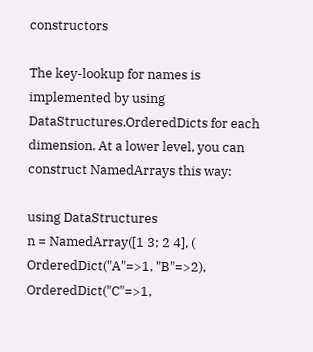constructors

The key-lookup for names is implemented by using DataStructures.OrderedDicts for each dimension. At a lower level, you can construct NamedArrays this way:

using DataStructures
n = NamedArray([1 3; 2 4], ( OrderedDict("A"=>1, "B"=>2), OrderedDict("C"=>1,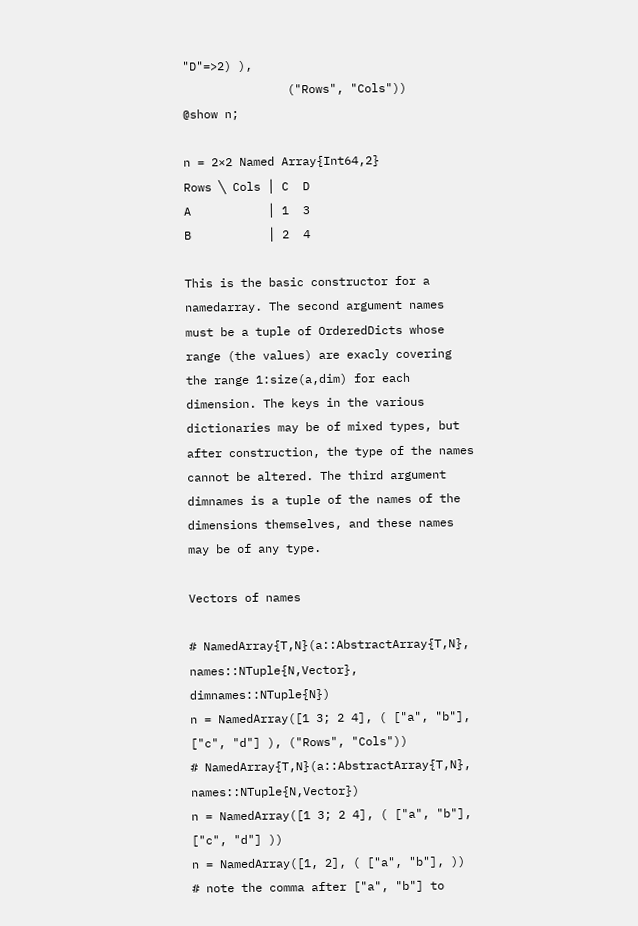"D"=>2) ),
               ("Rows", "Cols"))
@show n;

n = 2×2 Named Array{Int64,2}
Rows ╲ Cols │ C  D
A           │ 1  3
B           │ 2  4

This is the basic constructor for a namedarray. The second argument names must be a tuple of OrderedDicts whose range (the values) are exacly covering the range 1:size(a,dim) for each dimension. The keys in the various dictionaries may be of mixed types, but after construction, the type of the names cannot be altered. The third argument dimnames is a tuple of the names of the dimensions themselves, and these names may be of any type.

Vectors of names

# NamedArray{T,N}(a::AbstractArray{T,N}, names::NTuple{N,Vector}, dimnames::NTuple{N})
n = NamedArray([1 3; 2 4], ( ["a", "b"], ["c", "d"] ), ("Rows", "Cols"))
# NamedArray{T,N}(a::AbstractArray{T,N}, names::NTuple{N,Vector})
n = NamedArray([1 3; 2 4], ( ["a", "b"], ["c", "d"] ))
n = NamedArray([1, 2], ( ["a", "b"], ))  # note the comma after ["a", "b"] to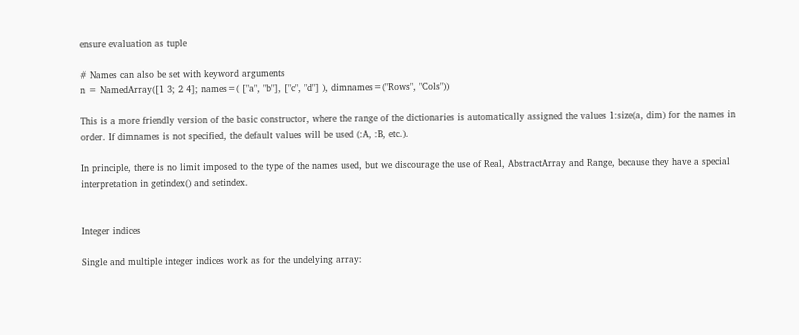ensure evaluation as tuple

# Names can also be set with keyword arguments
n = NamedArray([1 3; 2 4]; names=( ["a", "b"], ["c", "d"] ), dimnames=("Rows", "Cols"))

This is a more friendly version of the basic constructor, where the range of the dictionaries is automatically assigned the values 1:size(a, dim) for the names in order. If dimnames is not specified, the default values will be used (:A, :B, etc.).

In principle, there is no limit imposed to the type of the names used, but we discourage the use of Real, AbstractArray and Range, because they have a special interpretation in getindex() and setindex.


Integer indices

Single and multiple integer indices work as for the undelying array: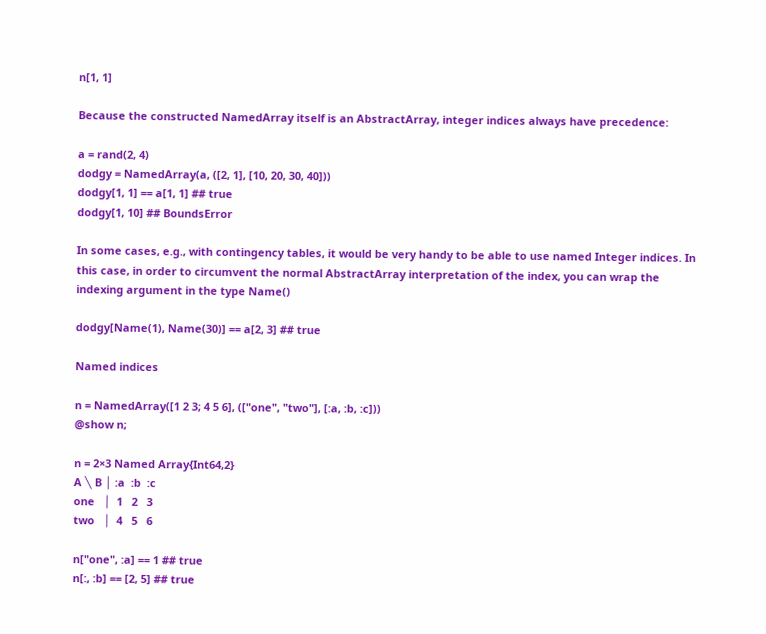n[1, 1]

Because the constructed NamedArray itself is an AbstractArray, integer indices always have precedence:

a = rand(2, 4)
dodgy = NamedArray(a, ([2, 1], [10, 20, 30, 40]))
dodgy[1, 1] == a[1, 1] ## true
dodgy[1, 10] ## BoundsError

In some cases, e.g., with contingency tables, it would be very handy to be able to use named Integer indices. In this case, in order to circumvent the normal AbstractArray interpretation of the index, you can wrap the indexing argument in the type Name()

dodgy[Name(1), Name(30)] == a[2, 3] ## true

Named indices

n = NamedArray([1 2 3; 4 5 6], (["one", "two"], [:a, :b, :c]))
@show n;

n = 2×3 Named Array{Int64,2}
A ╲ B │ :a  :b  :c
one   │  1   2   3
two   │  4   5   6

n["one", :a] == 1 ## true
n[:, :b] == [2, 5] ## true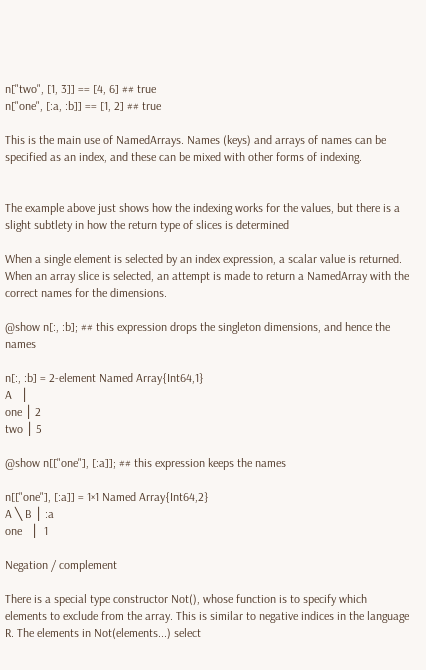n["two", [1, 3]] == [4, 6] ## true
n["one", [:a, :b]] == [1, 2] ## true

This is the main use of NamedArrays. Names (keys) and arrays of names can be specified as an index, and these can be mixed with other forms of indexing.


The example above just shows how the indexing works for the values, but there is a slight subtlety in how the return type of slices is determined

When a single element is selected by an index expression, a scalar value is returned. When an array slice is selected, an attempt is made to return a NamedArray with the correct names for the dimensions.

@show n[:, :b]; ## this expression drops the singleton dimensions, and hence the names

n[:, :b] = 2-element Named Array{Int64,1}
A   │
one │ 2
two │ 5

@show n[["one"], [:a]]; ## this expression keeps the names

n[["one"], [:a]] = 1×1 Named Array{Int64,2}
A ╲ B │ :a
one   │  1

Negation / complement

There is a special type constructor Not(), whose function is to specify which elements to exclude from the array. This is similar to negative indices in the language R. The elements in Not(elements...) select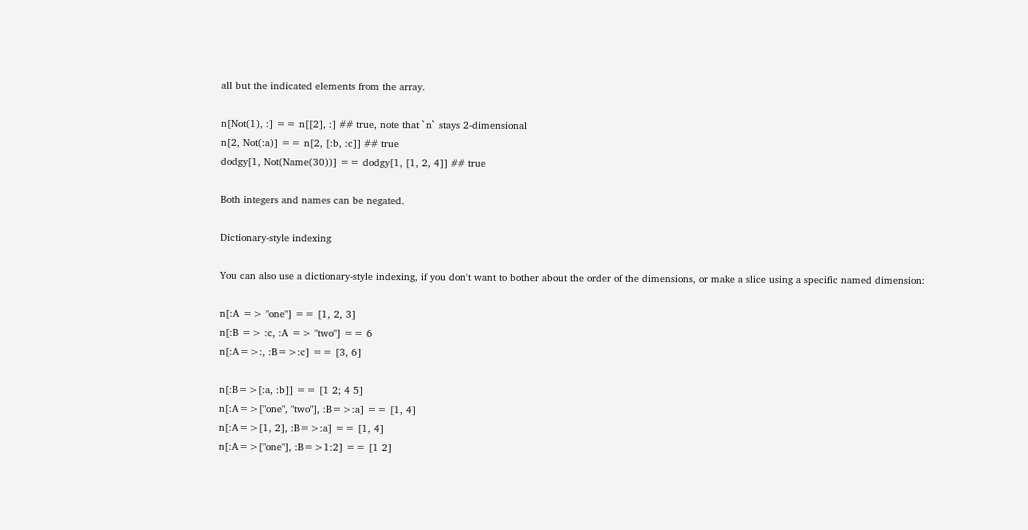all but the indicated elements from the array.

n[Not(1), :] == n[[2], :] ## true, note that `n` stays 2-dimensional
n[2, Not(:a)] == n[2, [:b, :c]] ## true
dodgy[1, Not(Name(30))] == dodgy[1, [1, 2, 4]] ## true

Both integers and names can be negated.

Dictionary-style indexing

You can also use a dictionary-style indexing, if you don't want to bother about the order of the dimensions, or make a slice using a specific named dimension:

n[:A => "one"] == [1, 2, 3]
n[:B => :c, :A => "two"] == 6
n[:A=>:, :B=>:c] == [3, 6]

n[:B=>[:a, :b]] == [1 2; 4 5]
n[:A=>["one", "two"], :B=>:a] == [1, 4]
n[:A=>[1, 2], :B=>:a] == [1, 4]
n[:A=>["one"], :B=>1:2] == [1 2]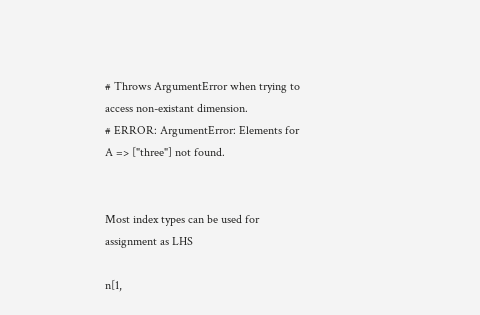# Throws ArgumentError when trying to access non-existant dimension.
# ERROR: ArgumentError: Elements for A => ["three"] not found.


Most index types can be used for assignment as LHS

n[1,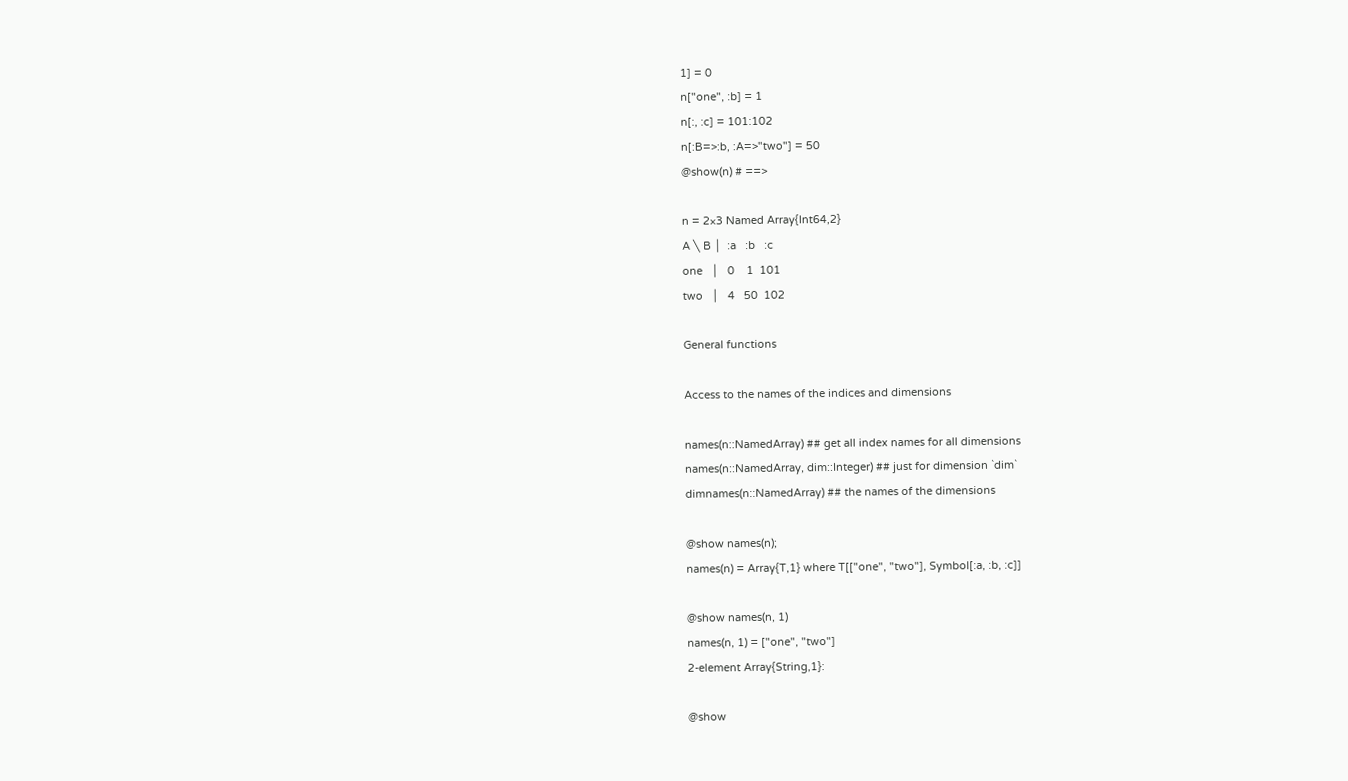1] = 0
n["one", :b] = 1
n[:, :c] = 101:102
n[:B=>:b, :A=>"two"] = 50
@show(n) # ==>

n = 2×3 Named Array{Int64,2}
A ╲ B │  :a   :b   :c
one   │   0    1  101
two   │   4   50  102

General functions

Access to the names of the indices and dimensions

names(n::NamedArray) ## get all index names for all dimensions
names(n::NamedArray, dim::Integer) ## just for dimension `dim`
dimnames(n::NamedArray) ## the names of the dimensions

@show names(n);
names(n) = Array{T,1} where T[["one", "two"], Symbol[:a, :b, :c]]

@show names(n, 1)
names(n, 1) = ["one", "two"]
2-element Array{String,1}:

@show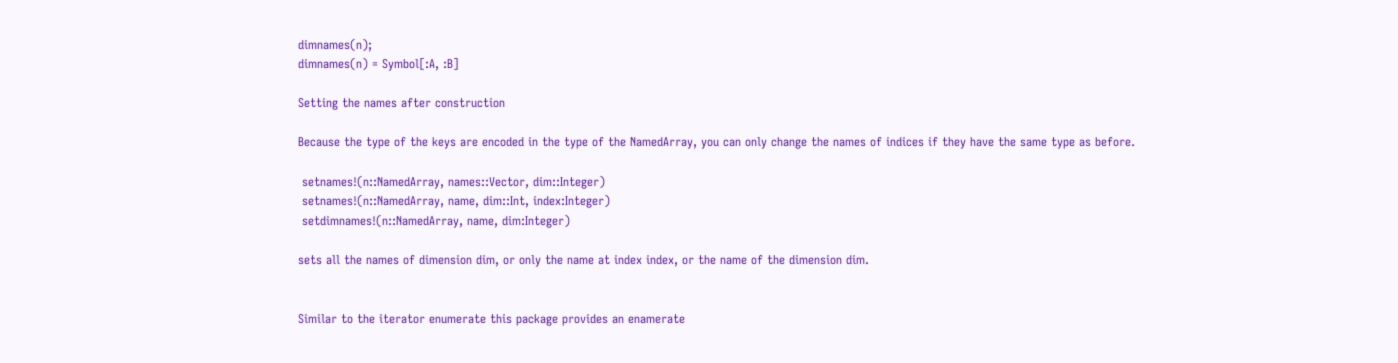dimnames(n);
dimnames(n) = Symbol[:A, :B]

Setting the names after construction

Because the type of the keys are encoded in the type of the NamedArray, you can only change the names of indices if they have the same type as before.

 setnames!(n::NamedArray, names::Vector, dim::Integer)
 setnames!(n::NamedArray, name, dim::Int, index:Integer)
 setdimnames!(n::NamedArray, name, dim:Integer)

sets all the names of dimension dim, or only the name at index index, or the name of the dimension dim.


Similar to the iterator enumerate this package provides an enamerate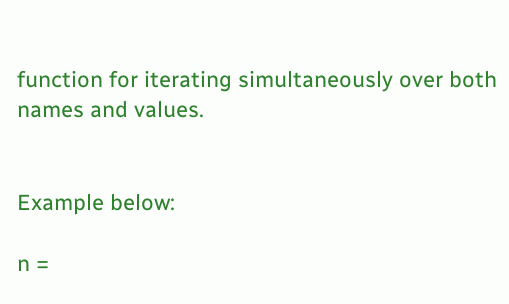function for iterating simultaneously over both names and values.


Example below:

n =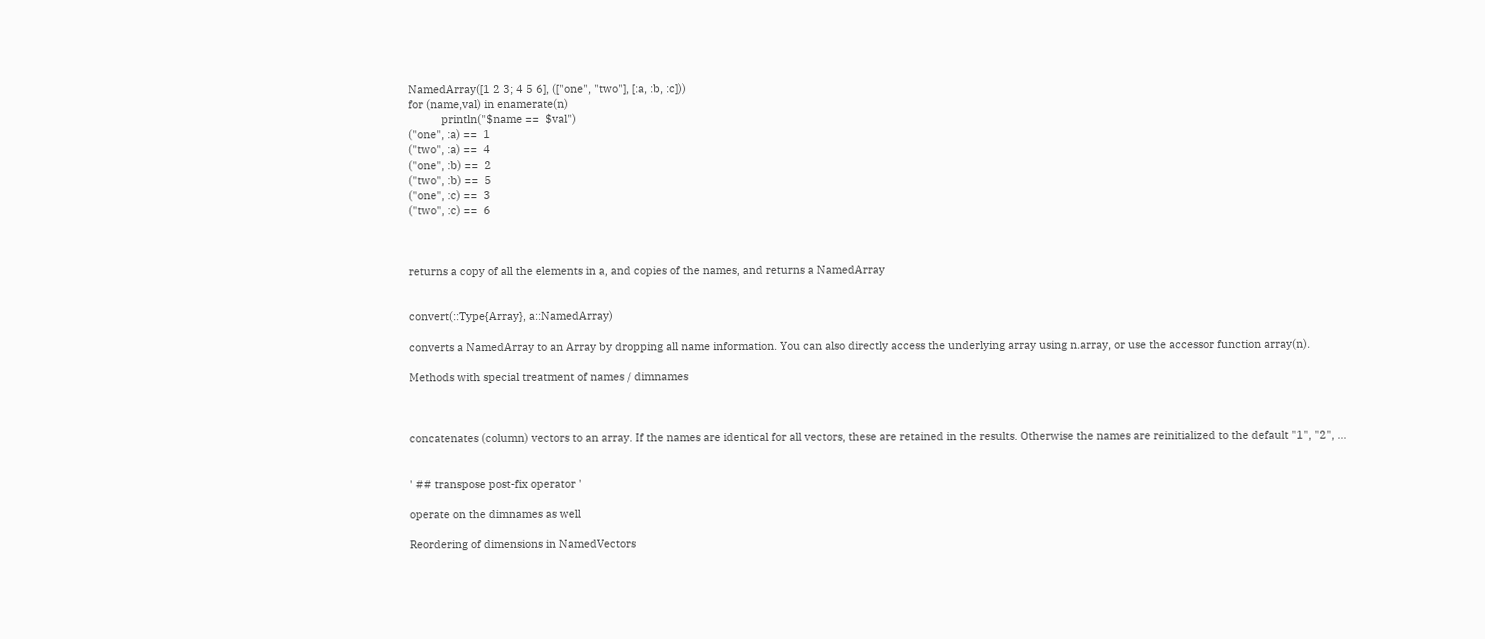NamedArray([1 2 3; 4 5 6], (["one", "two"], [:a, :b, :c]))
for (name,val) in enamerate(n)
           println("$name ==  $val")
("one", :a) ==  1
("two", :a) ==  4
("one", :b) ==  2
("two", :b) ==  5
("one", :c) ==  3
("two", :c) ==  6



returns a copy of all the elements in a, and copies of the names, and returns a NamedArray


convert(::Type{Array}, a::NamedArray)

converts a NamedArray to an Array by dropping all name information. You can also directly access the underlying array using n.array, or use the accessor function array(n).

Methods with special treatment of names / dimnames



concatenates (column) vectors to an array. If the names are identical for all vectors, these are retained in the results. Otherwise the names are reinitialized to the default "1", "2", ...


' ## transpose post-fix operator '

operate on the dimnames as well

Reordering of dimensions in NamedVectors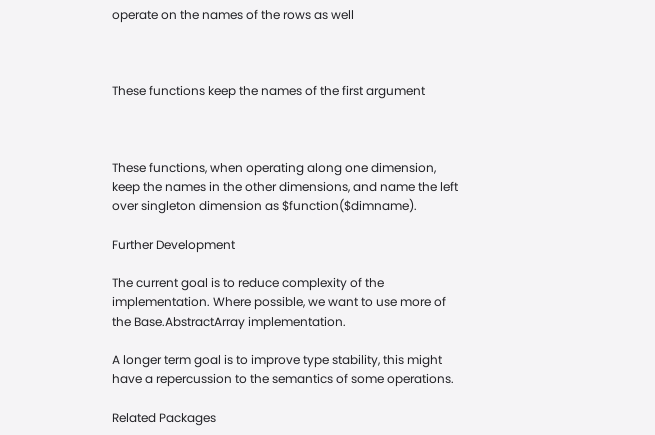operate on the names of the rows as well



These functions keep the names of the first argument



These functions, when operating along one dimension, keep the names in the other dimensions, and name the left over singleton dimension as $function($dimname).

Further Development

The current goal is to reduce complexity of the implementation. Where possible, we want to use more of the Base.AbstractArray implementation.

A longer term goal is to improve type stability, this might have a repercussion to the semantics of some operations.

Related Packages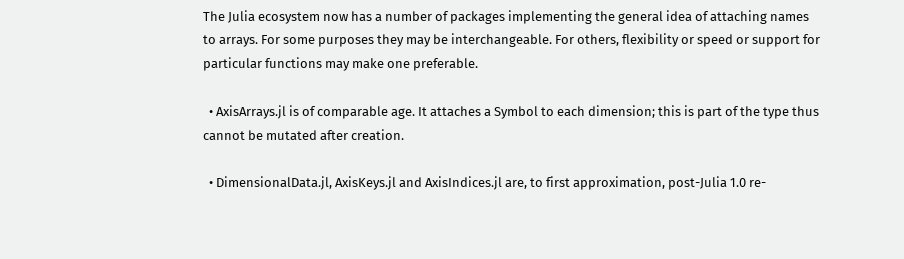The Julia ecosystem now has a number of packages implementing the general idea of attaching names to arrays. For some purposes they may be interchangeable. For others, flexibility or speed or support for particular functions may make one preferable.

  • AxisArrays.jl is of comparable age. It attaches a Symbol to each dimension; this is part of the type thus cannot be mutated after creation.

  • DimensionalData.jl, AxisKeys.jl and AxisIndices.jl are, to first approximation, post-Julia 1.0 re-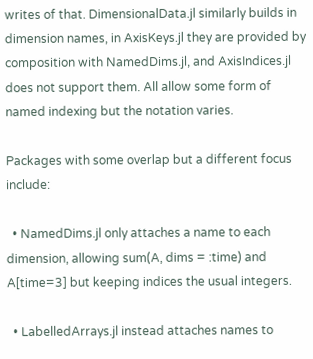writes of that. DimensionalData.jl similarly builds in dimension names, in AxisKeys.jl they are provided by composition with NamedDims.jl, and AxisIndices.jl does not support them. All allow some form of named indexing but the notation varies.

Packages with some overlap but a different focus include:

  • NamedDims.jl only attaches a name to each dimension, allowing sum(A, dims = :time) and A[time=3] but keeping indices the usual integers.

  • LabelledArrays.jl instead attaches names to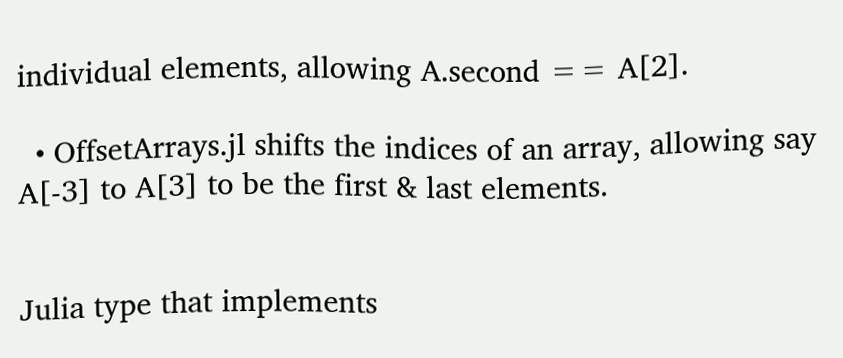individual elements, allowing A.second == A[2].

  • OffsetArrays.jl shifts the indices of an array, allowing say A[-3] to A[3] to be the first & last elements.


Julia type that implements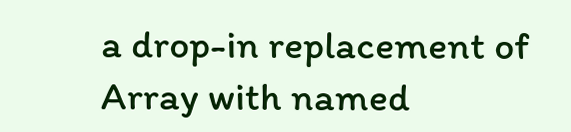a drop-in replacement of Array with named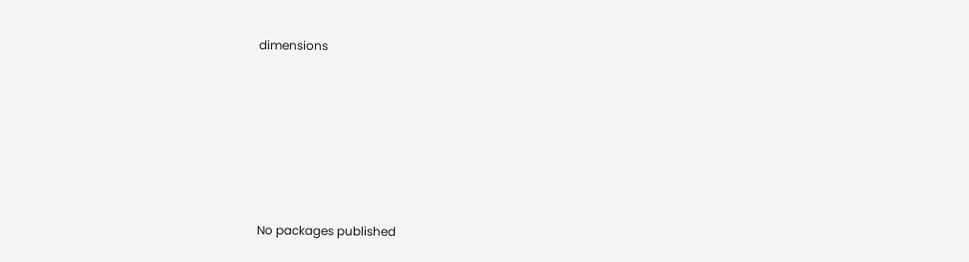dimensions







No packages published